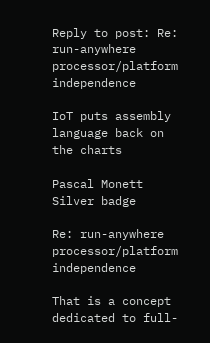Reply to post: Re: run-anywhere processor/platform independence

IoT puts assembly language back on the charts

Pascal Monett Silver badge

Re: run-anywhere processor/platform independence

That is a concept dedicated to full-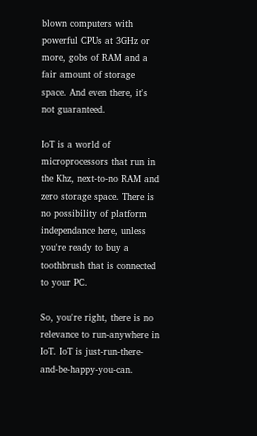blown computers with powerful CPUs at 3GHz or more, gobs of RAM and a fair amount of storage space. And even there, it's not guaranteed.

IoT is a world of microprocessors that run in the Khz, next-to-no RAM and zero storage space. There is no possibility of platform independance here, unless you're ready to buy a toothbrush that is connected to your PC.

So, you're right, there is no relevance to run-anywhere in IoT. IoT is just-run-there-and-be-happy-you-can.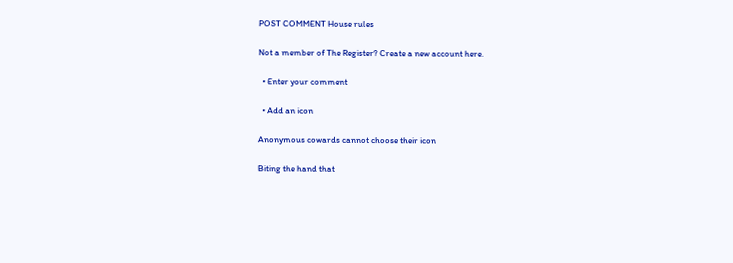POST COMMENT House rules

Not a member of The Register? Create a new account here.

  • Enter your comment

  • Add an icon

Anonymous cowards cannot choose their icon

Biting the hand that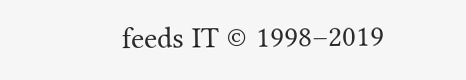feeds IT © 1998–2019